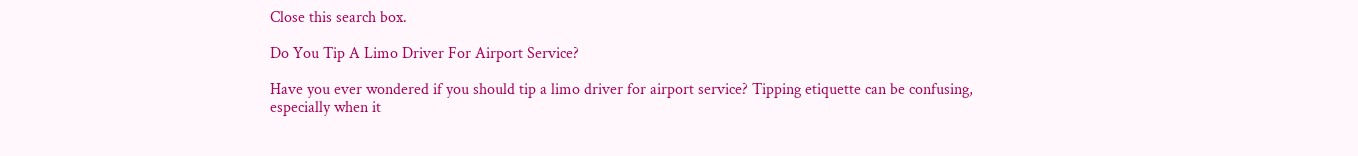Close this search box.

Do You Tip A Limo Driver For Airport Service?

Have you ever wondered if you should tip a limo driver for airport service? Tipping etiquette can be confusing, especially when it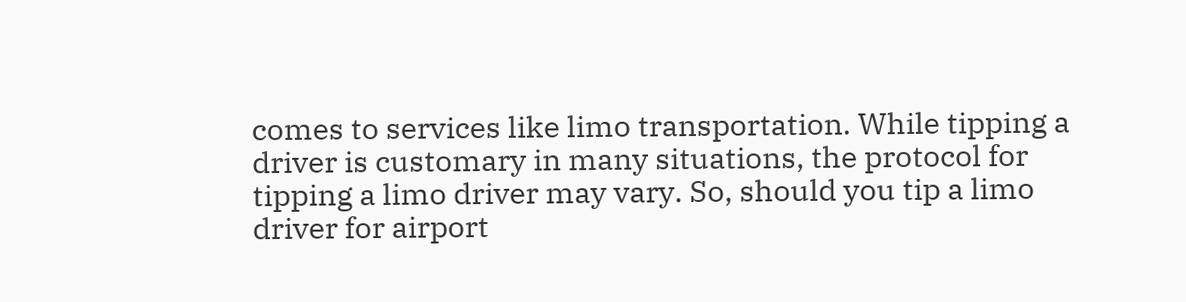comes to services like limo transportation. While tipping a driver is customary in many situations, the protocol for tipping a limo driver may vary. So, should you tip a limo driver for airport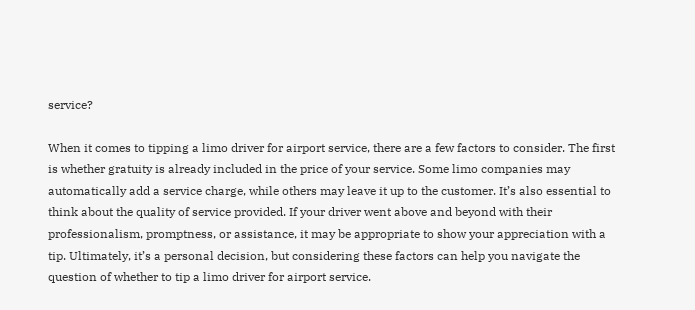service?

When it comes to tipping a limo driver for airport service, there are a few factors to consider. The first is whether gratuity is already included in the price of your service. Some limo companies may automatically add a service charge, while others may leave it up to the customer. It’s also essential to think about the quality of service provided. If your driver went above and beyond with their professionalism, promptness, or assistance, it may be appropriate to show your appreciation with a tip. Ultimately, it’s a personal decision, but considering these factors can help you navigate the question of whether to tip a limo driver for airport service.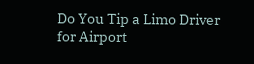Do You Tip a Limo Driver for Airport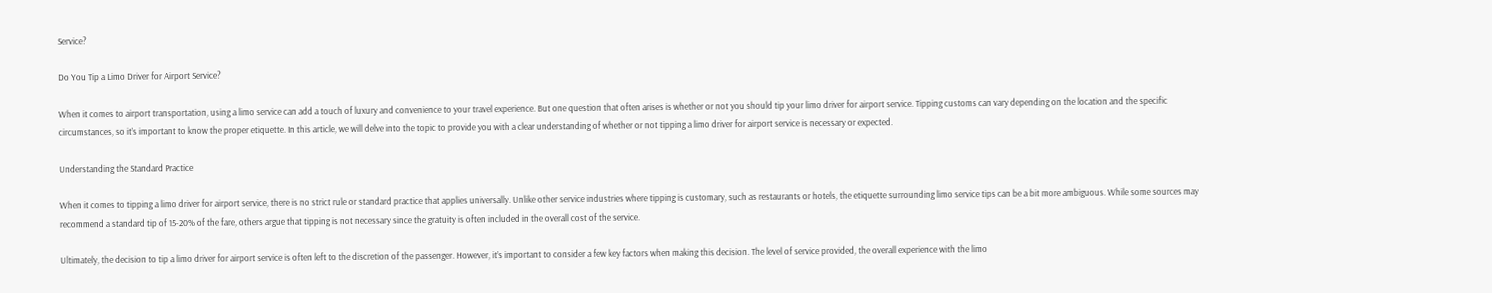Service?

Do You Tip a Limo Driver for Airport Service?

When it comes to airport transportation, using a limo service can add a touch of luxury and convenience to your travel experience. But one question that often arises is whether or not you should tip your limo driver for airport service. Tipping customs can vary depending on the location and the specific circumstances, so it’s important to know the proper etiquette. In this article, we will delve into the topic to provide you with a clear understanding of whether or not tipping a limo driver for airport service is necessary or expected.

Understanding the Standard Practice

When it comes to tipping a limo driver for airport service, there is no strict rule or standard practice that applies universally. Unlike other service industries where tipping is customary, such as restaurants or hotels, the etiquette surrounding limo service tips can be a bit more ambiguous. While some sources may recommend a standard tip of 15-20% of the fare, others argue that tipping is not necessary since the gratuity is often included in the overall cost of the service.

Ultimately, the decision to tip a limo driver for airport service is often left to the discretion of the passenger. However, it’s important to consider a few key factors when making this decision. The level of service provided, the overall experience with the limo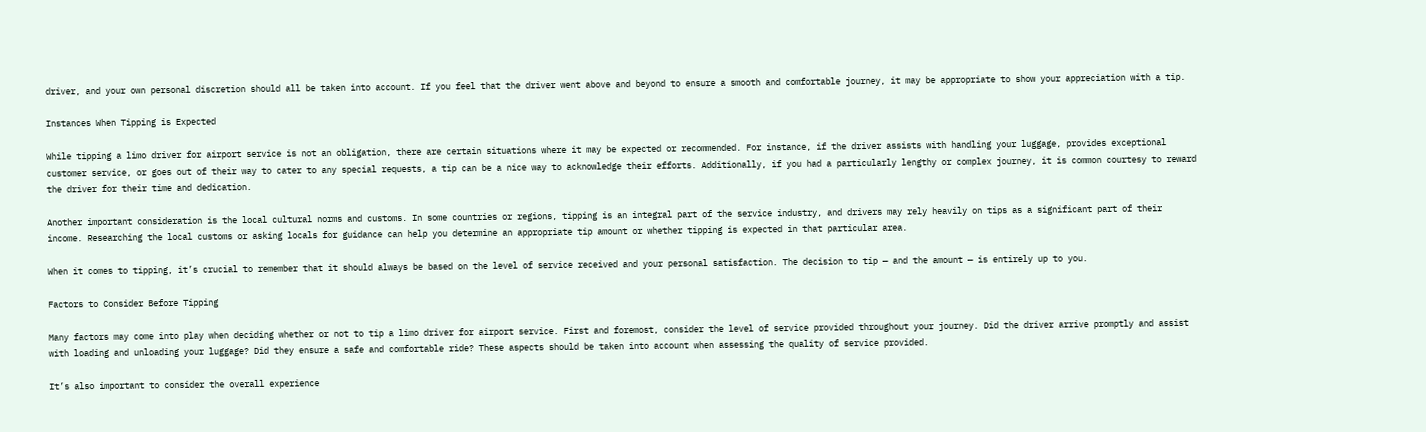driver, and your own personal discretion should all be taken into account. If you feel that the driver went above and beyond to ensure a smooth and comfortable journey, it may be appropriate to show your appreciation with a tip.

Instances When Tipping is Expected

While tipping a limo driver for airport service is not an obligation, there are certain situations where it may be expected or recommended. For instance, if the driver assists with handling your luggage, provides exceptional customer service, or goes out of their way to cater to any special requests, a tip can be a nice way to acknowledge their efforts. Additionally, if you had a particularly lengthy or complex journey, it is common courtesy to reward the driver for their time and dedication.

Another important consideration is the local cultural norms and customs. In some countries or regions, tipping is an integral part of the service industry, and drivers may rely heavily on tips as a significant part of their income. Researching the local customs or asking locals for guidance can help you determine an appropriate tip amount or whether tipping is expected in that particular area.

When it comes to tipping, it’s crucial to remember that it should always be based on the level of service received and your personal satisfaction. The decision to tip — and the amount — is entirely up to you.

Factors to Consider Before Tipping

Many factors may come into play when deciding whether or not to tip a limo driver for airport service. First and foremost, consider the level of service provided throughout your journey. Did the driver arrive promptly and assist with loading and unloading your luggage? Did they ensure a safe and comfortable ride? These aspects should be taken into account when assessing the quality of service provided.

It’s also important to consider the overall experience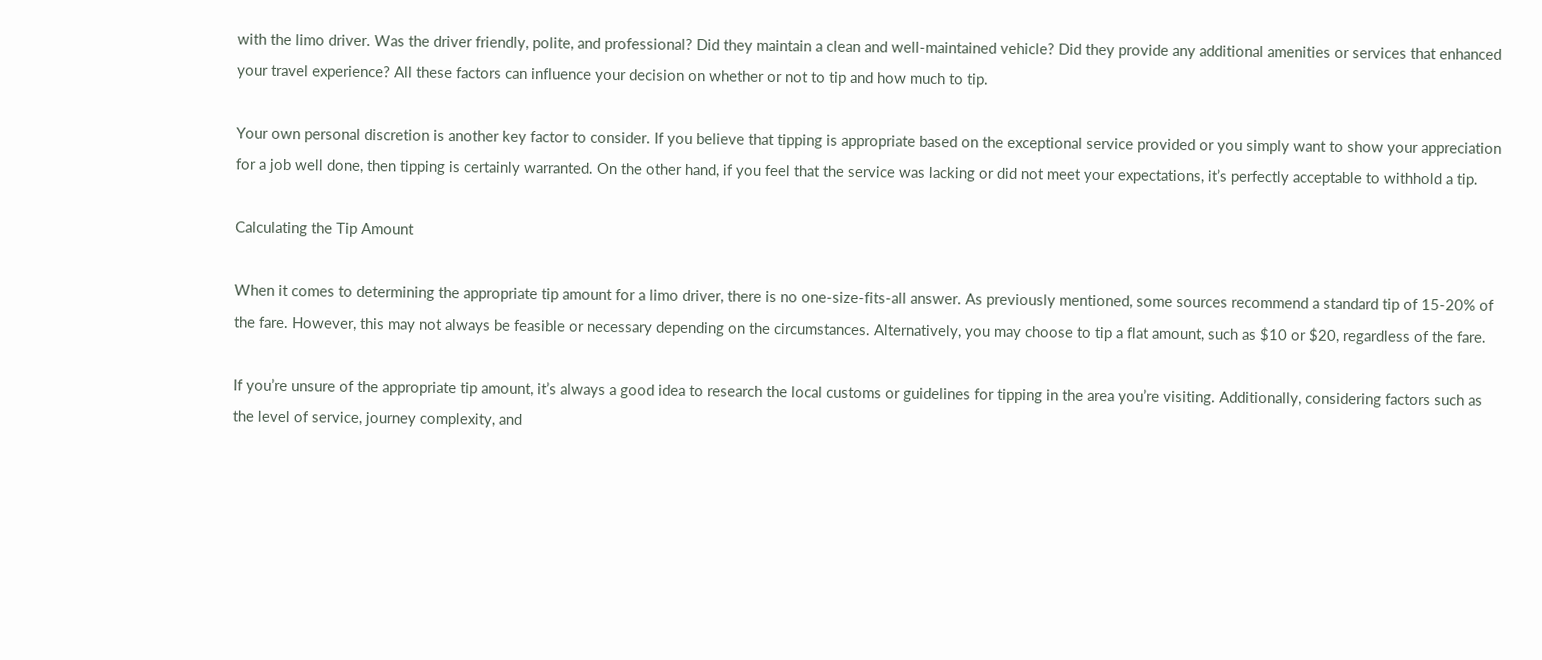with the limo driver. Was the driver friendly, polite, and professional? Did they maintain a clean and well-maintained vehicle? Did they provide any additional amenities or services that enhanced your travel experience? All these factors can influence your decision on whether or not to tip and how much to tip.

Your own personal discretion is another key factor to consider. If you believe that tipping is appropriate based on the exceptional service provided or you simply want to show your appreciation for a job well done, then tipping is certainly warranted. On the other hand, if you feel that the service was lacking or did not meet your expectations, it’s perfectly acceptable to withhold a tip.

Calculating the Tip Amount

When it comes to determining the appropriate tip amount for a limo driver, there is no one-size-fits-all answer. As previously mentioned, some sources recommend a standard tip of 15-20% of the fare. However, this may not always be feasible or necessary depending on the circumstances. Alternatively, you may choose to tip a flat amount, such as $10 or $20, regardless of the fare.

If you’re unsure of the appropriate tip amount, it’s always a good idea to research the local customs or guidelines for tipping in the area you’re visiting. Additionally, considering factors such as the level of service, journey complexity, and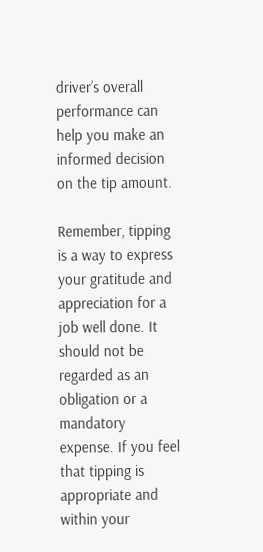driver’s overall performance can help you make an informed decision on the tip amount.

Remember, tipping is a way to express your gratitude and appreciation for a job well done. It should not be regarded as an obligation or a mandatory expense. If you feel that tipping is appropriate and within your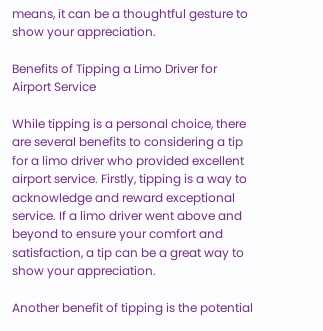means, it can be a thoughtful gesture to show your appreciation.

Benefits of Tipping a Limo Driver for Airport Service

While tipping is a personal choice, there are several benefits to considering a tip for a limo driver who provided excellent airport service. Firstly, tipping is a way to acknowledge and reward exceptional service. If a limo driver went above and beyond to ensure your comfort and satisfaction, a tip can be a great way to show your appreciation.

Another benefit of tipping is the potential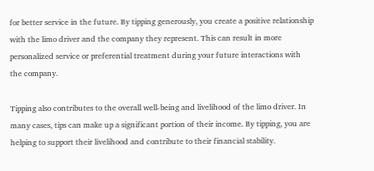for better service in the future. By tipping generously, you create a positive relationship with the limo driver and the company they represent. This can result in more personalized service or preferential treatment during your future interactions with the company.

Tipping also contributes to the overall well-being and livelihood of the limo driver. In many cases, tips can make up a significant portion of their income. By tipping, you are helping to support their livelihood and contribute to their financial stability.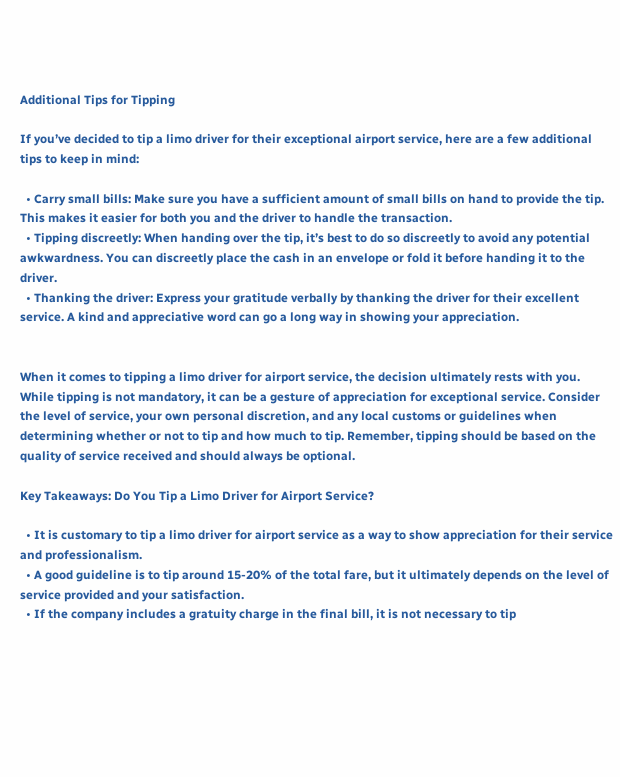Additional Tips for Tipping

If you’ve decided to tip a limo driver for their exceptional airport service, here are a few additional tips to keep in mind:

  • Carry small bills: Make sure you have a sufficient amount of small bills on hand to provide the tip. This makes it easier for both you and the driver to handle the transaction.
  • Tipping discreetly: When handing over the tip, it’s best to do so discreetly to avoid any potential awkwardness. You can discreetly place the cash in an envelope or fold it before handing it to the driver.
  • Thanking the driver: Express your gratitude verbally by thanking the driver for their excellent service. A kind and appreciative word can go a long way in showing your appreciation.


When it comes to tipping a limo driver for airport service, the decision ultimately rests with you. While tipping is not mandatory, it can be a gesture of appreciation for exceptional service. Consider the level of service, your own personal discretion, and any local customs or guidelines when determining whether or not to tip and how much to tip. Remember, tipping should be based on the quality of service received and should always be optional.

Key Takeaways: Do You Tip a Limo Driver for Airport Service?

  • It is customary to tip a limo driver for airport service as a way to show appreciation for their service and professionalism.
  • A good guideline is to tip around 15-20% of the total fare, but it ultimately depends on the level of service provided and your satisfaction.
  • If the company includes a gratuity charge in the final bill, it is not necessary to tip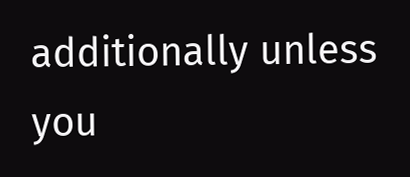additionally unless you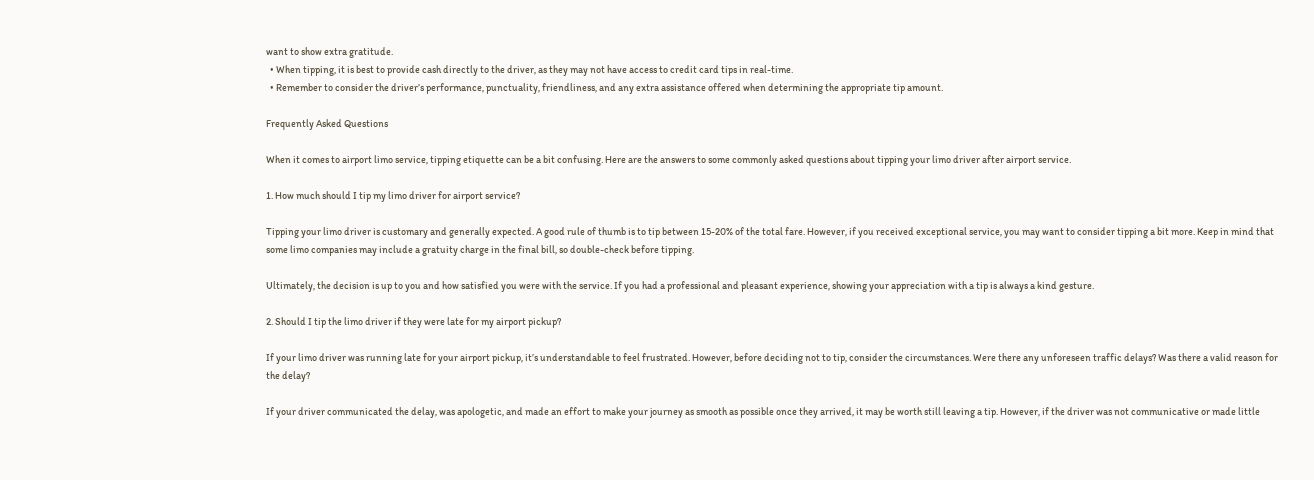want to show extra gratitude.
  • When tipping, it is best to provide cash directly to the driver, as they may not have access to credit card tips in real-time.
  • Remember to consider the driver’s performance, punctuality, friendliness, and any extra assistance offered when determining the appropriate tip amount.

Frequently Asked Questions

When it comes to airport limo service, tipping etiquette can be a bit confusing. Here are the answers to some commonly asked questions about tipping your limo driver after airport service.

1. How much should I tip my limo driver for airport service?

Tipping your limo driver is customary and generally expected. A good rule of thumb is to tip between 15-20% of the total fare. However, if you received exceptional service, you may want to consider tipping a bit more. Keep in mind that some limo companies may include a gratuity charge in the final bill, so double-check before tipping.

Ultimately, the decision is up to you and how satisfied you were with the service. If you had a professional and pleasant experience, showing your appreciation with a tip is always a kind gesture.

2. Should I tip the limo driver if they were late for my airport pickup?

If your limo driver was running late for your airport pickup, it’s understandable to feel frustrated. However, before deciding not to tip, consider the circumstances. Were there any unforeseen traffic delays? Was there a valid reason for the delay?

If your driver communicated the delay, was apologetic, and made an effort to make your journey as smooth as possible once they arrived, it may be worth still leaving a tip. However, if the driver was not communicative or made little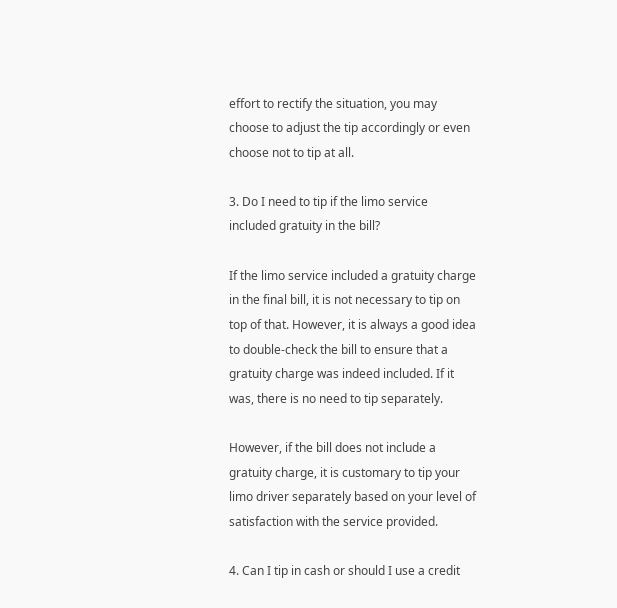effort to rectify the situation, you may choose to adjust the tip accordingly or even choose not to tip at all.

3. Do I need to tip if the limo service included gratuity in the bill?

If the limo service included a gratuity charge in the final bill, it is not necessary to tip on top of that. However, it is always a good idea to double-check the bill to ensure that a gratuity charge was indeed included. If it was, there is no need to tip separately.

However, if the bill does not include a gratuity charge, it is customary to tip your limo driver separately based on your level of satisfaction with the service provided.

4. Can I tip in cash or should I use a credit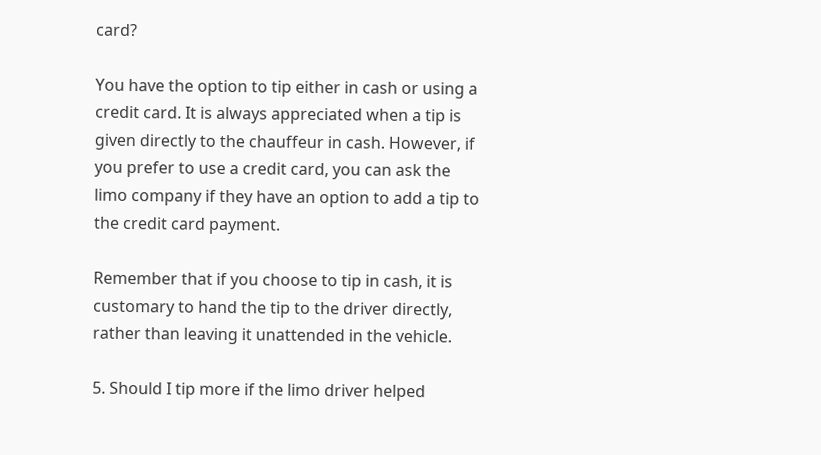card?

You have the option to tip either in cash or using a credit card. It is always appreciated when a tip is given directly to the chauffeur in cash. However, if you prefer to use a credit card, you can ask the limo company if they have an option to add a tip to the credit card payment.

Remember that if you choose to tip in cash, it is customary to hand the tip to the driver directly, rather than leaving it unattended in the vehicle.

5. Should I tip more if the limo driver helped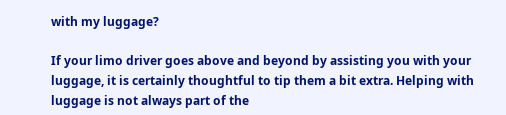with my luggage?

If your limo driver goes above and beyond by assisting you with your luggage, it is certainly thoughtful to tip them a bit extra. Helping with luggage is not always part of the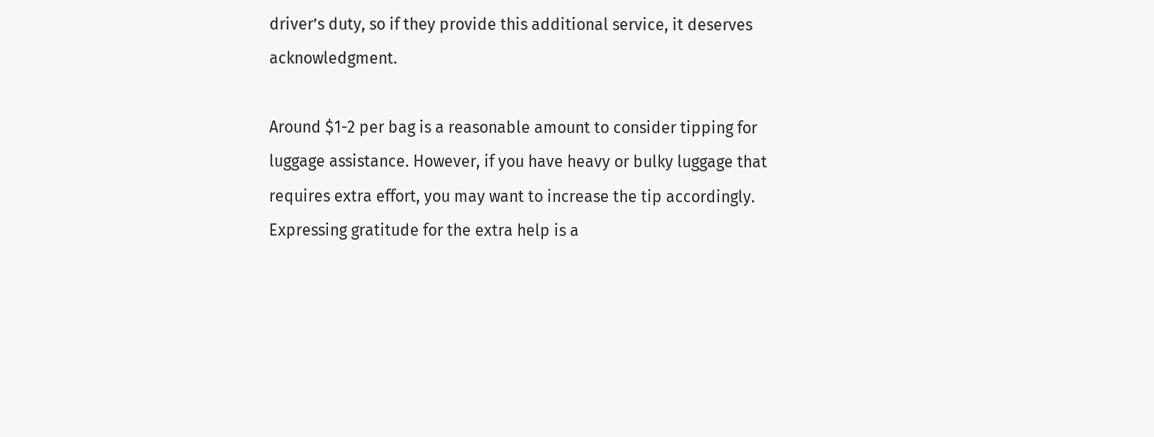driver’s duty, so if they provide this additional service, it deserves acknowledgment.

Around $1-2 per bag is a reasonable amount to consider tipping for luggage assistance. However, if you have heavy or bulky luggage that requires extra effort, you may want to increase the tip accordingly. Expressing gratitude for the extra help is a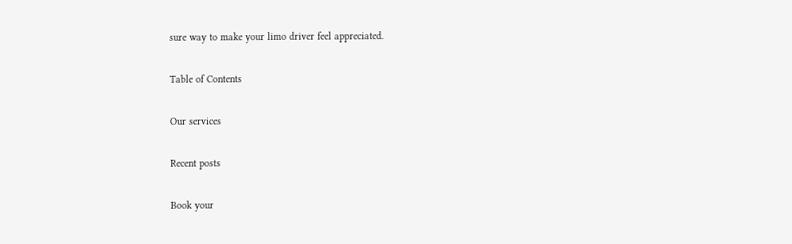sure way to make your limo driver feel appreciated.

Table of Contents

Our services

Recent posts

Book your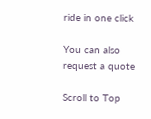ride in one click

You can also request a quote

Scroll to Top